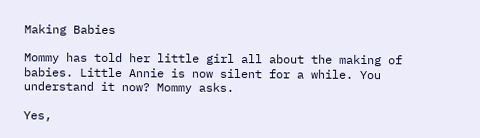Making Babies

Mommy has told her little girl all about the making of babies. Little Annie is now silent for a while. You understand it now? Mommy asks.

Yes,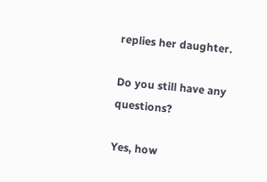replies her daughter.

Do you still have any questions?

Yes, how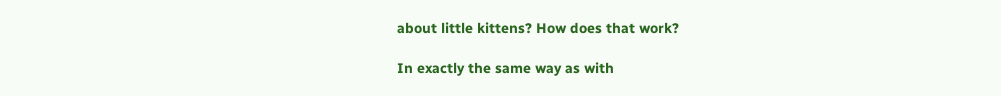about little kittens? How does that work?

In exactly the same way as with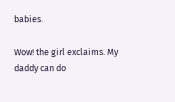babies.

Wow! the girl exclaims. My daddy can do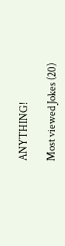ANYTHING!

Most viewed Jokes (20)